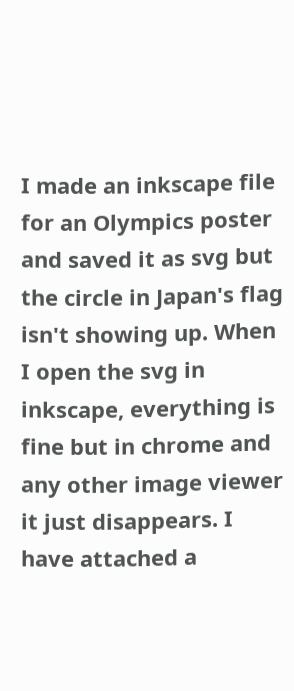I made an inkscape file for an Olympics poster and saved it as svg but the circle in Japan's flag isn't showing up. When I open the svg in inkscape, everything is fine but in chrome and any other image viewer it just disappears. I have attached a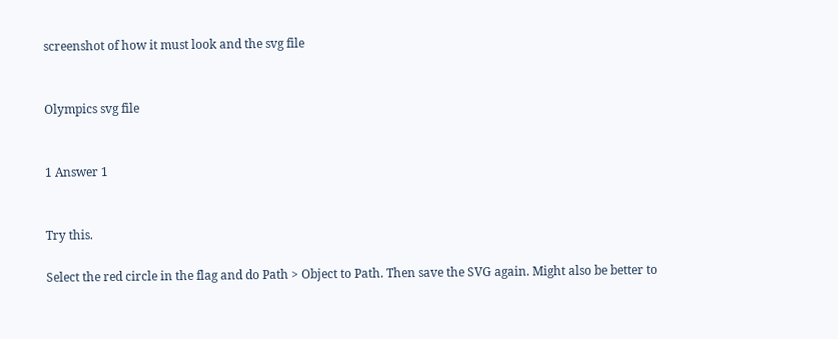screenshot of how it must look and the svg file


Olympics svg file


1 Answer 1


Try this.

Select the red circle in the flag and do Path > Object to Path. Then save the SVG again. Might also be better to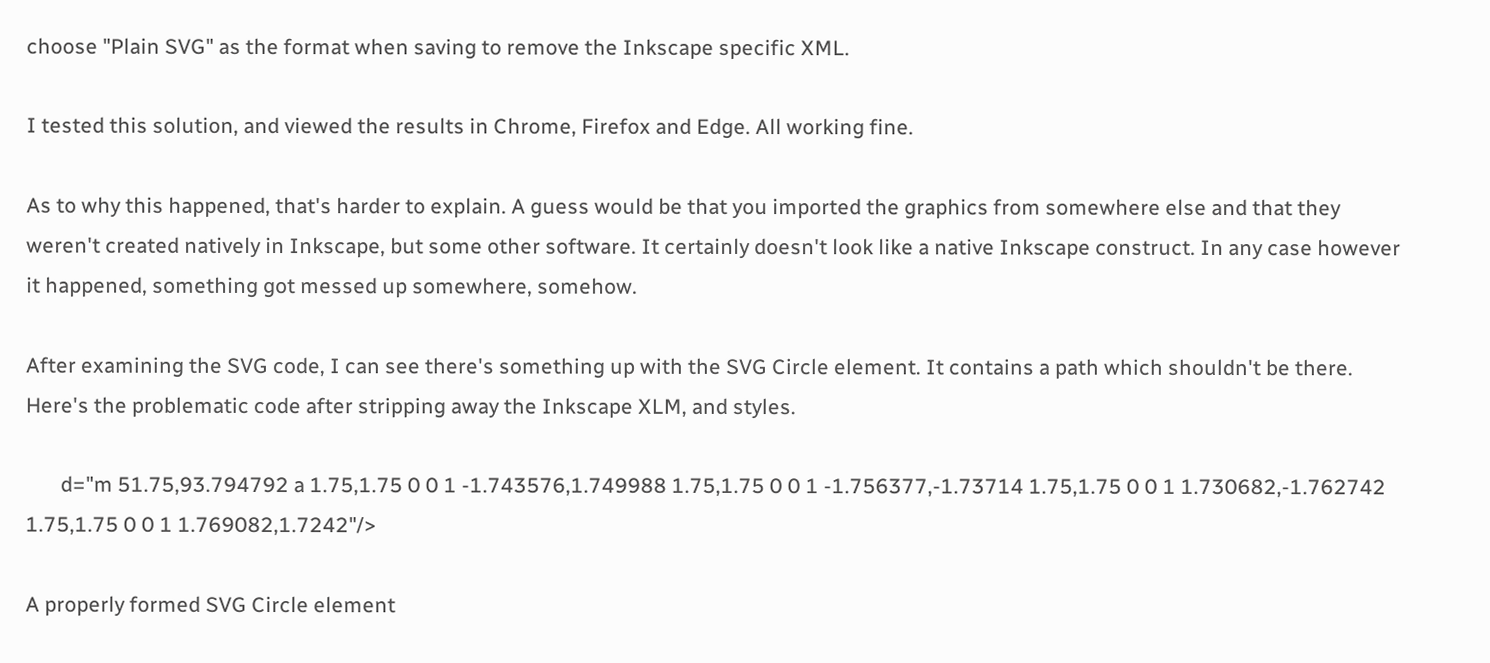choose "Plain SVG" as the format when saving to remove the Inkscape specific XML.

I tested this solution, and viewed the results in Chrome, Firefox and Edge. All working fine.

As to why this happened, that's harder to explain. A guess would be that you imported the graphics from somewhere else and that they weren't created natively in Inkscape, but some other software. It certainly doesn't look like a native Inkscape construct. In any case however it happened, something got messed up somewhere, somehow.

After examining the SVG code, I can see there's something up with the SVG Circle element. It contains a path which shouldn't be there. Here's the problematic code after stripping away the Inkscape XLM, and styles.

       d="m 51.75,93.794792 a 1.75,1.75 0 0 1 -1.743576,1.749988 1.75,1.75 0 0 1 -1.756377,-1.73714 1.75,1.75 0 0 1 1.730682,-1.762742 1.75,1.75 0 0 1 1.769082,1.7242"/>

A properly formed SVG Circle element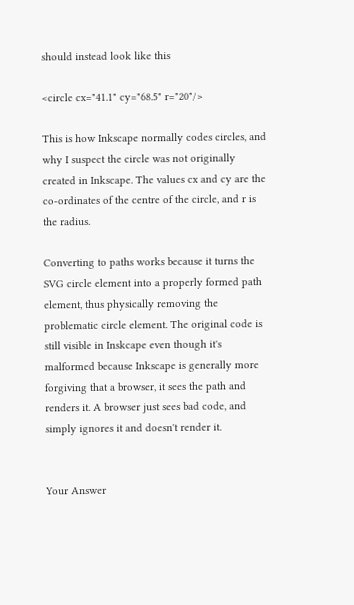should instead look like this

<circle cx="41.1" cy="68.5" r="20"/>

This is how Inkscape normally codes circles, and why I suspect the circle was not originally created in Inkscape. The values cx and cy are the co-ordinates of the centre of the circle, and r is the radius.

Converting to paths works because it turns the SVG circle element into a properly formed path element, thus physically removing the problematic circle element. The original code is still visible in Inskcape even though it's malformed because Inkscape is generally more forgiving that a browser, it sees the path and renders it. A browser just sees bad code, and simply ignores it and doesn't render it.


Your Answer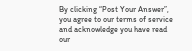By clicking “Post Your Answer”, you agree to our terms of service and acknowledge you have read our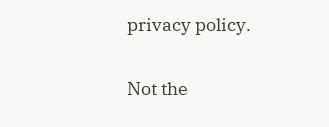privacy policy.

Not the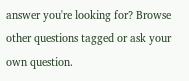answer you're looking for? Browse other questions tagged or ask your own question.